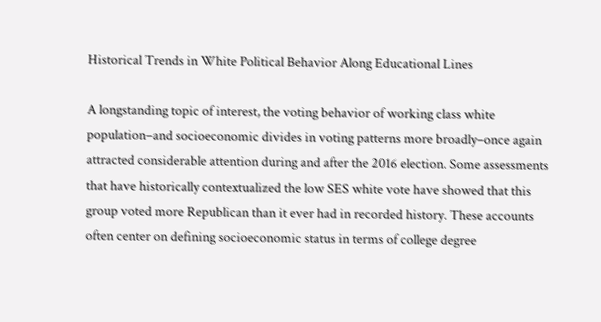Historical Trends in White Political Behavior Along Educational Lines

A longstanding topic of interest, the voting behavior of working class white population–and socioeconomic divides in voting patterns more broadly–once again attracted considerable attention during and after the 2016 election. Some assessments that have historically contextualized the low SES white vote have showed that this group voted more Republican than it ever had in recorded history. These accounts often center on defining socioeconomic status in terms of college degree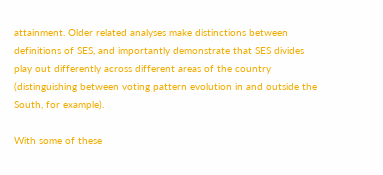attainment. Older related analyses make distinctions between definitions of SES, and importantly demonstrate that SES divides play out differently across different areas of the country (distinguishing between voting pattern evolution in and outside the South, for example).

With some of these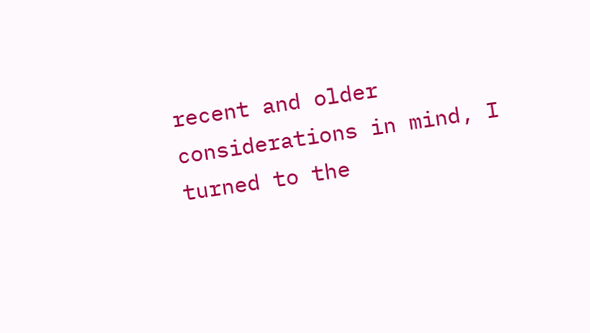recent and older considerations in mind, I turned to the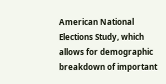American National Elections Study, which allows for demographic breakdown of important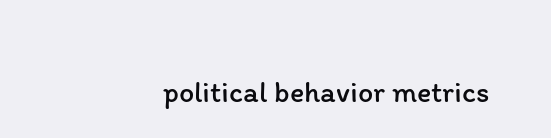political behavior metrics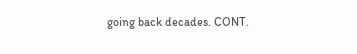going back decades. CONT.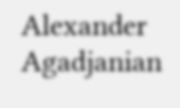Alexander Agadjanian